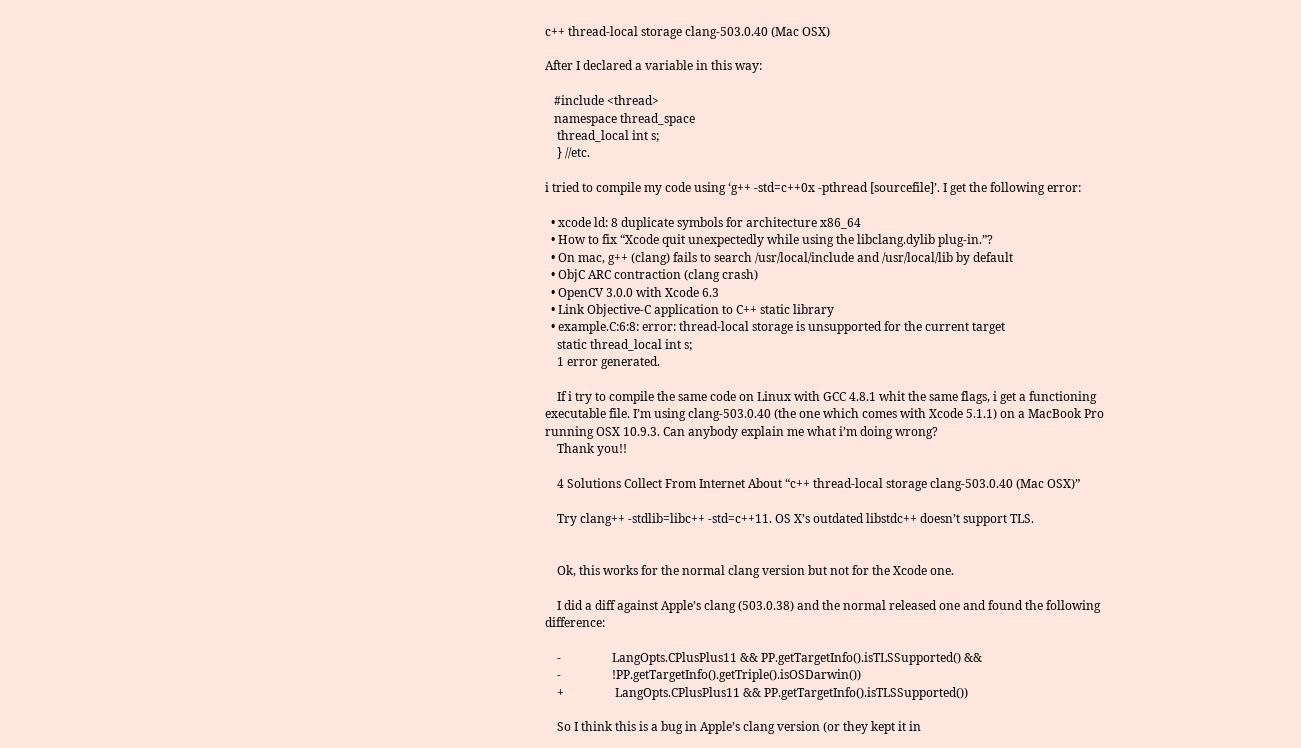c++ thread-local storage clang-503.0.40 (Mac OSX)

After I declared a variable in this way:

   #include <thread>
   namespace thread_space
    thread_local int s;
    } //etc.

i tried to compile my code using ‘g++ -std=c++0x -pthread [sourcefile]’. I get the following error:

  • xcode ld: 8 duplicate symbols for architecture x86_64
  • How to fix “Xcode quit unexpectedly while using the libclang.dylib plug-in.”?
  • On mac, g++ (clang) fails to search /usr/local/include and /usr/local/lib by default
  • ObjC ARC contraction (clang crash)
  • OpenCV 3.0.0 with Xcode 6.3
  • Link Objective-C application to C++ static library
  • example.C:6:8: error: thread-local storage is unsupported for the current target
    static thread_local int s;
    1 error generated.

    If i try to compile the same code on Linux with GCC 4.8.1 whit the same flags, i get a functioning executable file. I’m using clang-503.0.40 (the one which comes with Xcode 5.1.1) on a MacBook Pro running OSX 10.9.3. Can anybody explain me what i’m doing wrong?
    Thank you!!

    4 Solutions Collect From Internet About “c++ thread-local storage clang-503.0.40 (Mac OSX)”

    Try clang++ -stdlib=libc++ -std=c++11. OS X’s outdated libstdc++ doesn’t support TLS.


    Ok, this works for the normal clang version but not for the Xcode one.

    I did a diff against Apple’s clang (503.0.38) and the normal released one and found the following difference:

    -                 LangOpts.CPlusPlus11 && PP.getTargetInfo().isTLSSupported() &&
    -                 !PP.getTargetInfo().getTriple().isOSDarwin())
    +                 LangOpts.CPlusPlus11 && PP.getTargetInfo().isTLSSupported())

    So I think this is a bug in Apple’s clang version (or they kept it in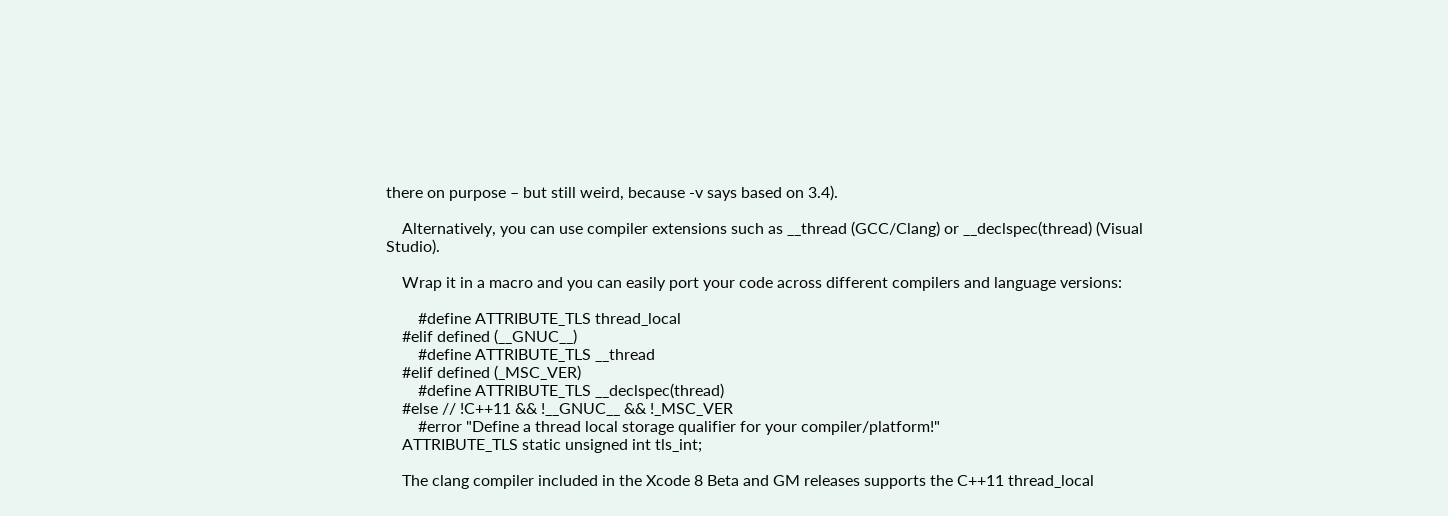there on purpose – but still weird, because -v says based on 3.4).

    Alternatively, you can use compiler extensions such as __thread (GCC/Clang) or __declspec(thread) (Visual Studio).

    Wrap it in a macro and you can easily port your code across different compilers and language versions:

        #define ATTRIBUTE_TLS thread_local
    #elif defined (__GNUC__)
        #define ATTRIBUTE_TLS __thread
    #elif defined (_MSC_VER)
        #define ATTRIBUTE_TLS __declspec(thread)
    #else // !C++11 && !__GNUC__ && !_MSC_VER
        #error "Define a thread local storage qualifier for your compiler/platform!"
    ATTRIBUTE_TLS static unsigned int tls_int;

    The clang compiler included in the Xcode 8 Beta and GM releases supports the C++11 thread_local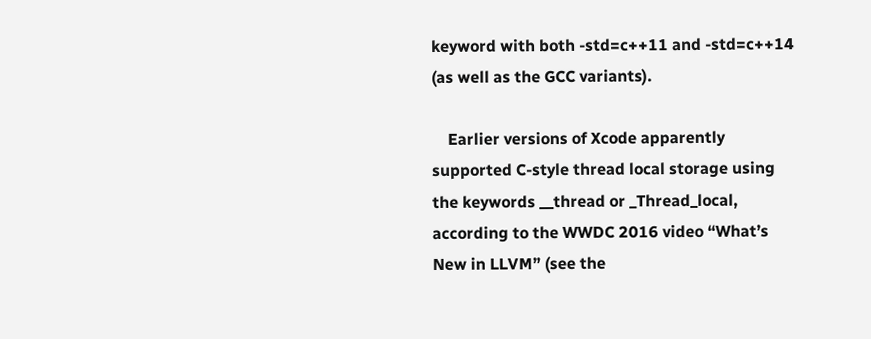keyword with both -std=c++11 and -std=c++14 (as well as the GCC variants).

    Earlier versions of Xcode apparently supported C-style thread local storage using the keywords __thread or _Thread_local, according to the WWDC 2016 video “What’s New in LLVM” (see the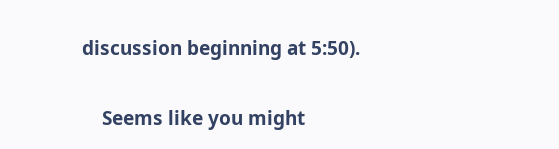discussion beginning at 5:50).

    Seems like you might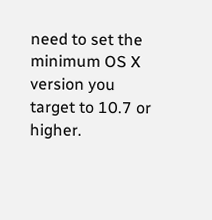need to set the minimum OS X version you target to 10.7 or higher.